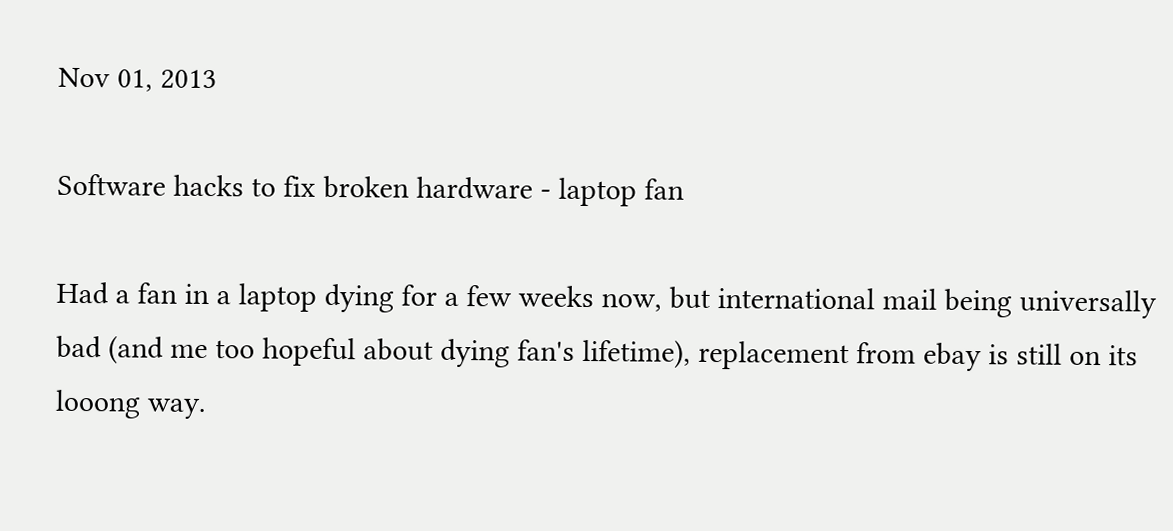Nov 01, 2013

Software hacks to fix broken hardware - laptop fan

Had a fan in a laptop dying for a few weeks now, but international mail being universally bad (and me too hopeful about dying fan's lifetime), replacement from ebay is still on its looong way.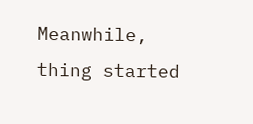Meanwhile, thing started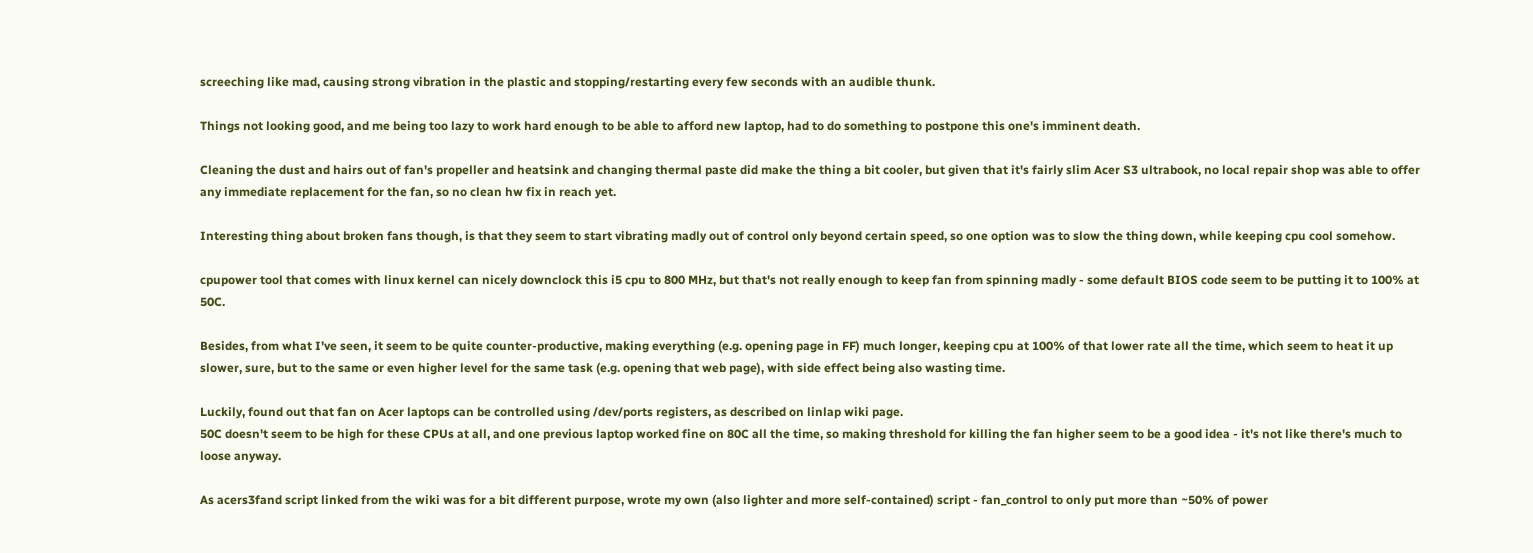screeching like mad, causing strong vibration in the plastic and stopping/restarting every few seconds with an audible thunk.

Things not looking good, and me being too lazy to work hard enough to be able to afford new laptop, had to do something to postpone this one's imminent death.

Cleaning the dust and hairs out of fan's propeller and heatsink and changing thermal paste did make the thing a bit cooler, but given that it's fairly slim Acer S3 ultrabook, no local repair shop was able to offer any immediate replacement for the fan, so no clean hw fix in reach yet.

Interesting thing about broken fans though, is that they seem to start vibrating madly out of control only beyond certain speed, so one option was to slow the thing down, while keeping cpu cool somehow.

cpupower tool that comes with linux kernel can nicely downclock this i5 cpu to 800 MHz, but that's not really enough to keep fan from spinning madly - some default BIOS code seem to be putting it to 100% at 50C.

Besides, from what I've seen, it seem to be quite counter-productive, making everything (e.g. opening page in FF) much longer, keeping cpu at 100% of that lower rate all the time, which seem to heat it up slower, sure, but to the same or even higher level for the same task (e.g. opening that web page), with side effect being also wasting time.

Luckily, found out that fan on Acer laptops can be controlled using /dev/ports registers, as described on linlap wiki page.
50C doesn't seem to be high for these CPUs at all, and one previous laptop worked fine on 80C all the time, so making threshold for killing the fan higher seem to be a good idea - it's not like there's much to loose anyway.

As acers3fand script linked from the wiki was for a bit different purpose, wrote my own (also lighter and more self-contained) script - fan_control to only put more than ~50% of power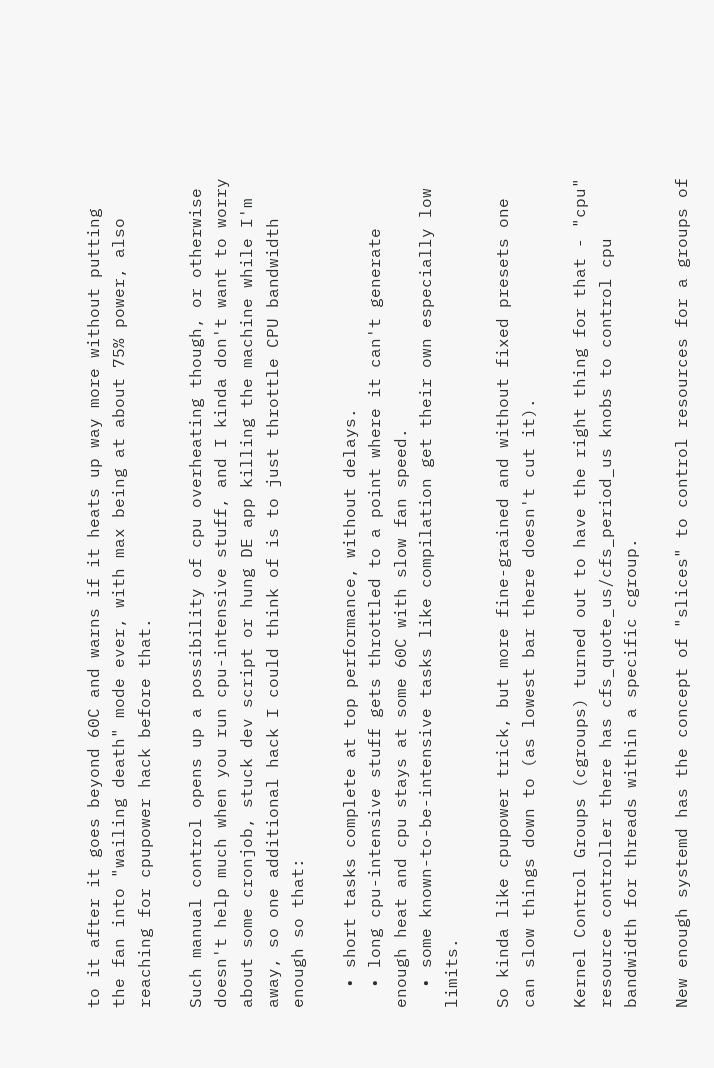to it after it goes beyond 60C and warns if it heats up way more without putting the fan into "wailing death" mode ever, with max being at about 75% power, also reaching for cpupower hack before that.

Such manual control opens up a possibility of cpu overheating though, or otherwise doesn't help much when you run cpu-intensive stuff, and I kinda don't want to worry about some cronjob, stuck dev script or hung DE app killing the machine while I'm away, so one additional hack I could think of is to just throttle CPU bandwidth enough so that:

  • short tasks complete at top performance, without delays.
  • long cpu-intensive stuff gets throttled to a point where it can't generate enough heat and cpu stays at some 60C with slow fan speed.
  • some known-to-be-intensive tasks like compilation get their own especially low limits.

So kinda like cpupower trick, but more fine-grained and without fixed presets one can slow things down to (as lowest bar there doesn't cut it).

Kernel Control Groups (cgroups) turned out to have the right thing for that - "cpu" resource controller there has cfs_quote_us/cfs_period_us knobs to control cpu bandwidth for threads within a specific cgroup.

New enough systemd has the concept of "slices" to control resources for a groups of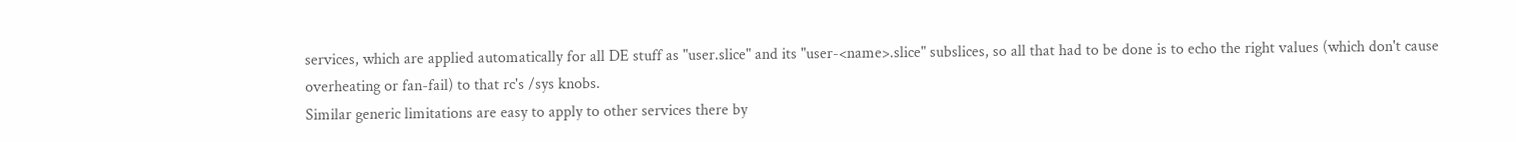services, which are applied automatically for all DE stuff as "user.slice" and its "user-<name>.slice" subslices, so all that had to be done is to echo the right values (which don't cause overheating or fan-fail) to that rc's /sys knobs.
Similar generic limitations are easy to apply to other services there by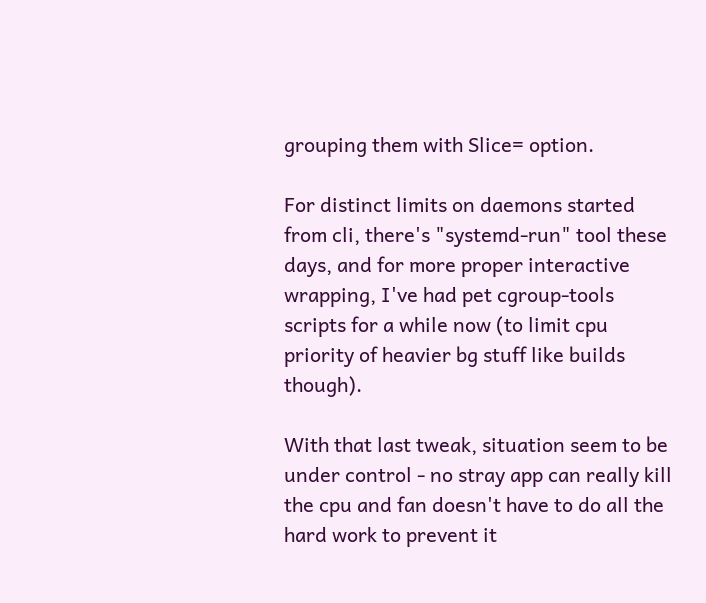grouping them with Slice= option.

For distinct limits on daemons started from cli, there's "systemd-run" tool these days, and for more proper interactive wrapping, I've had pet cgroup-tools scripts for a while now (to limit cpu priority of heavier bg stuff like builds though).

With that last tweak, situation seem to be under control - no stray app can really kill the cpu and fan doesn't have to do all the hard work to prevent it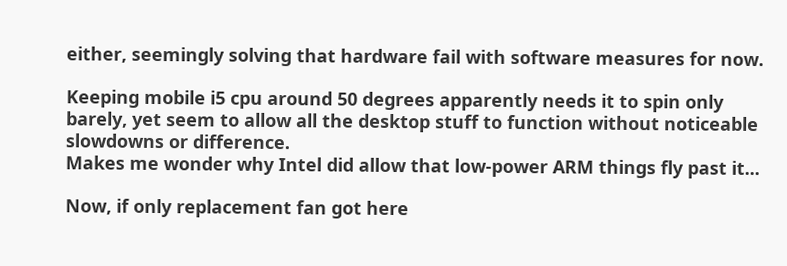either, seemingly solving that hardware fail with software measures for now.

Keeping mobile i5 cpu around 50 degrees apparently needs it to spin only barely, yet seem to allow all the desktop stuff to function without noticeable slowdowns or difference.
Makes me wonder why Intel did allow that low-power ARM things fly past it...

Now, if only replacement fan got here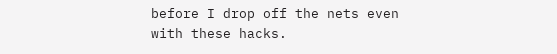before I drop off the nets even with these hacks.